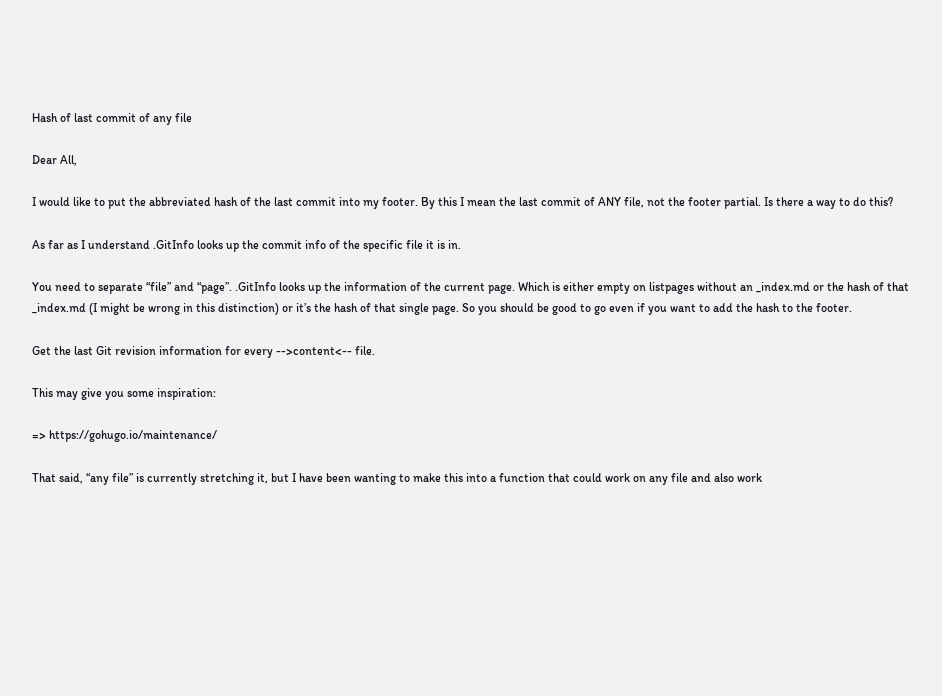Hash of last commit of any file

Dear All,

I would like to put the abbreviated hash of the last commit into my footer. By this I mean the last commit of ANY file, not the footer partial. Is there a way to do this?

As far as I understand .GitInfo looks up the commit info of the specific file it is in.

You need to separate “file” and “page”. .GitInfo looks up the information of the current page. Which is either empty on listpages without an _index.md or the hash of that _index.md (I might be wrong in this distinction) or it’s the hash of that single page. So you should be good to go even if you want to add the hash to the footer.

Get the last Git revision information for every -->content<-- file.

This may give you some inspiration:

=> https://gohugo.io/maintenance/

That said, “any file” is currently stretching it, but I have been wanting to make this into a function that could work on any file and also work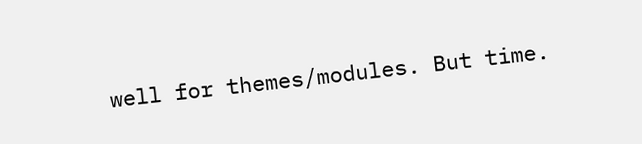well for themes/modules. But time.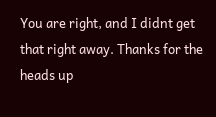You are right, and I didnt get that right away. Thanks for the heads up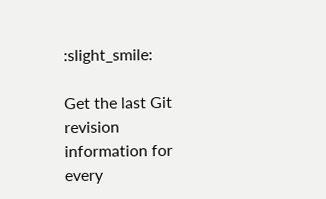:slight_smile:

Get the last Git revision information for every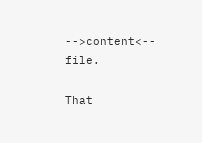-->content<-- file.

That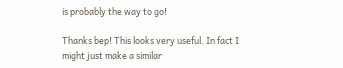is probably the way to go!

Thanks bep! This looks very useful. In fact I might just make a similar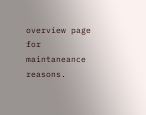overview page for maintaneance reasons.